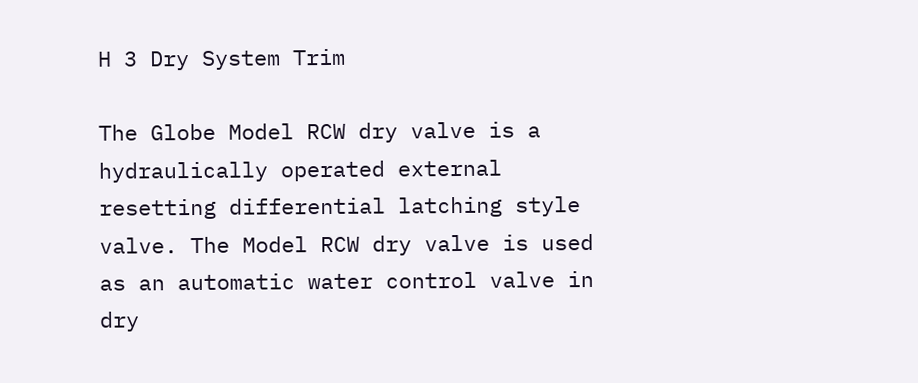H 3 Dry System Trim

The Globe Model RCW dry valve is a hydraulically operated external resetting differential latching style valve. The Model RCW dry valve is used as an automatic water control valve in dry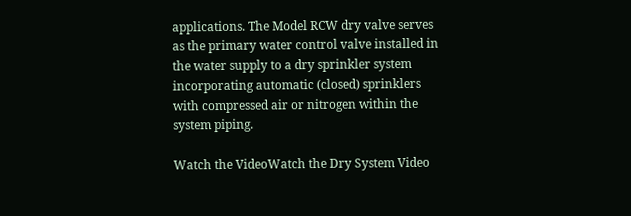applications. The Model RCW dry valve serves as the primary water control valve installed in the water supply to a dry sprinkler system incorporating automatic (closed) sprinklers with compressed air or nitrogen within the system piping.

Watch the VideoWatch the Dry System Video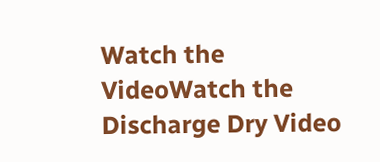Watch the VideoWatch the Discharge Dry Video